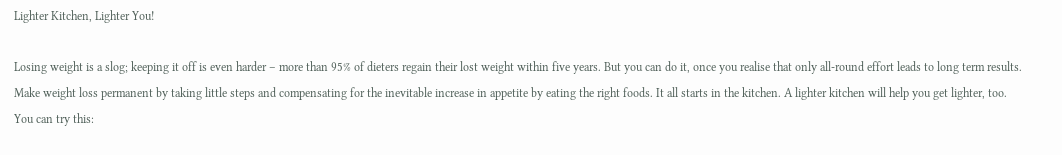Lighter Kitchen, Lighter You!

Losing weight is a slog; keeping it off is even harder – more than 95% of dieters regain their lost weight within five years. But you can do it, once you realise that only all-round effort leads to long term results. Make weight loss permanent by taking little steps and compensating for the inevitable increase in appetite by eating the right foods. It all starts in the kitchen. A lighter kitchen will help you get lighter, too. You can try this: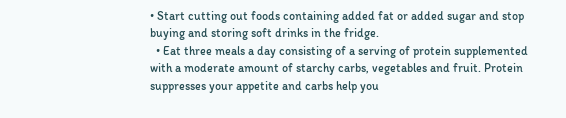• Start cutting out foods containing added fat or added sugar and stop buying and storing soft drinks in the fridge.
  • Eat three meals a day consisting of a serving of protein supplemented with a moderate amount of starchy carbs, vegetables and fruit. Protein suppresses your appetite and carbs help you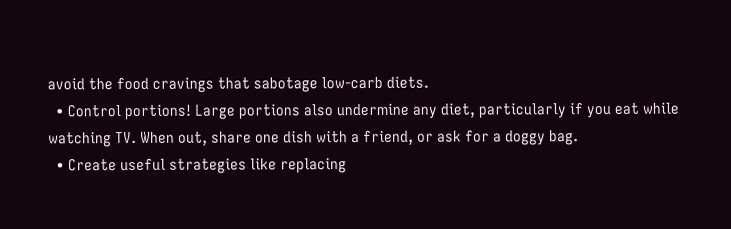avoid the food cravings that sabotage low-carb diets.
  • Control portions! Large portions also undermine any diet, particularly if you eat while watching TV. When out, share one dish with a friend, or ask for a doggy bag.
  • Create useful strategies like replacing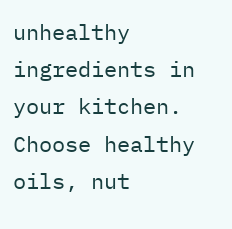unhealthy ingredients in your kitchen. Choose healthy oils, nut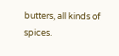butters, all kinds of spices.